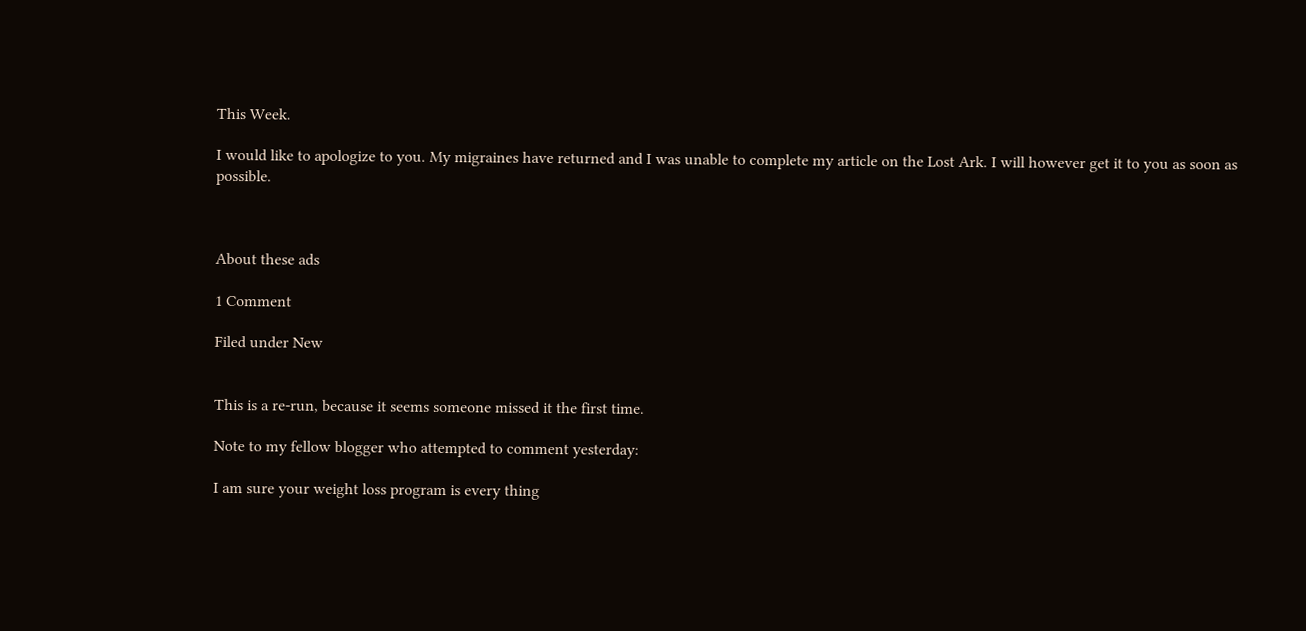This Week.

I would like to apologize to you. My migraines have returned and I was unable to complete my article on the Lost Ark. I will however get it to you as soon as possible.



About these ads

1 Comment

Filed under New


This is a re-run, because it seems someone missed it the first time.

Note to my fellow blogger who attempted to comment yesterday:

I am sure your weight loss program is every thing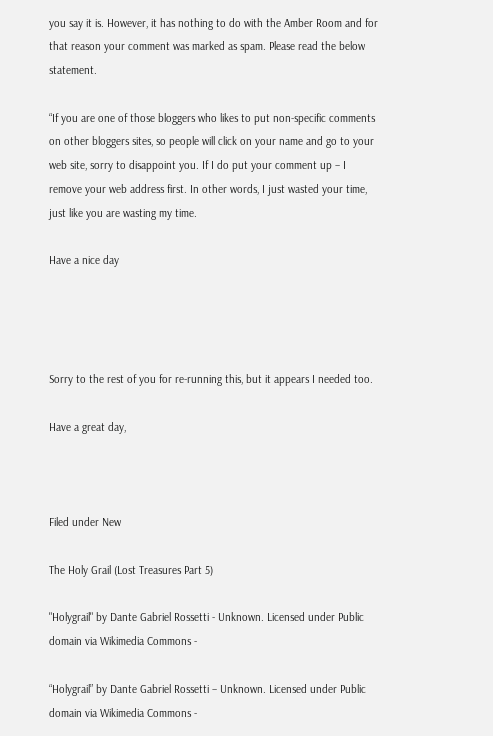you say it is. However, it has nothing to do with the Amber Room and for that reason your comment was marked as spam. Please read the below statement.

“If you are one of those bloggers who likes to put non-specific comments on other bloggers sites, so people will click on your name and go to your web site, sorry to disappoint you. If I do put your comment up – I remove your web address first. In other words, I just wasted your time, just like you are wasting my time.

Have a nice day




Sorry to the rest of you for re-running this, but it appears I needed too.

Have a great day,



Filed under New

The Holy Grail (Lost Treasures Part 5)

"Holygrail" by Dante Gabriel Rossetti - Unknown. Licensed under Public domain via Wikimedia Commons -

“Holygrail” by Dante Gabriel Rossetti – Unknown. Licensed under Public domain via Wikimedia Commons -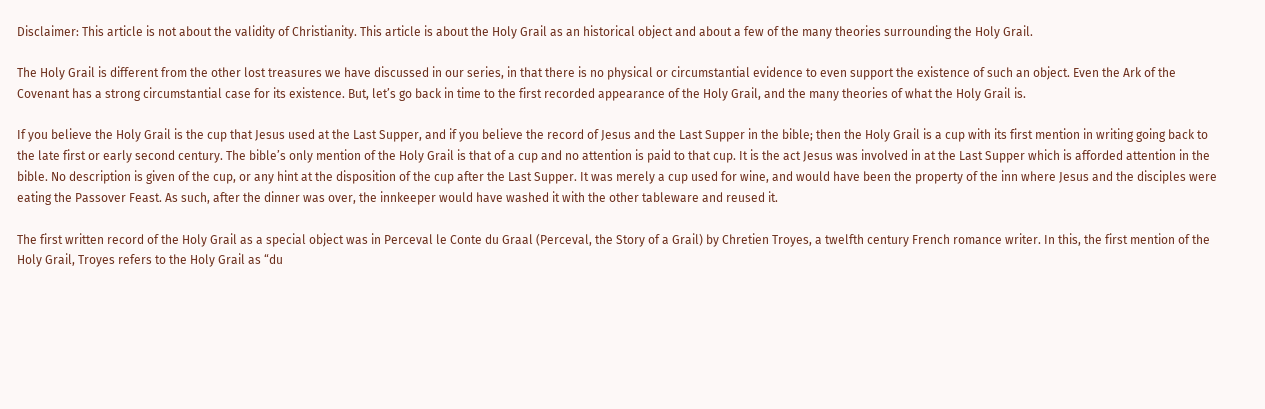Disclaimer: This article is not about the validity of Christianity. This article is about the Holy Grail as an historical object and about a few of the many theories surrounding the Holy Grail.

The Holy Grail is different from the other lost treasures we have discussed in our series, in that there is no physical or circumstantial evidence to even support the existence of such an object. Even the Ark of the Covenant has a strong circumstantial case for its existence. But, let’s go back in time to the first recorded appearance of the Holy Grail, and the many theories of what the Holy Grail is.

If you believe the Holy Grail is the cup that Jesus used at the Last Supper, and if you believe the record of Jesus and the Last Supper in the bible; then the Holy Grail is a cup with its first mention in writing going back to the late first or early second century. The bible’s only mention of the Holy Grail is that of a cup and no attention is paid to that cup. It is the act Jesus was involved in at the Last Supper which is afforded attention in the bible. No description is given of the cup, or any hint at the disposition of the cup after the Last Supper. It was merely a cup used for wine, and would have been the property of the inn where Jesus and the disciples were eating the Passover Feast. As such, after the dinner was over, the innkeeper would have washed it with the other tableware and reused it.

The first written record of the Holy Grail as a special object was in Perceval le Conte du Graal (Perceval, the Story of a Grail) by Chretien Troyes, a twelfth century French romance writer. In this, the first mention of the Holy Grail, Troyes refers to the Holy Grail as “du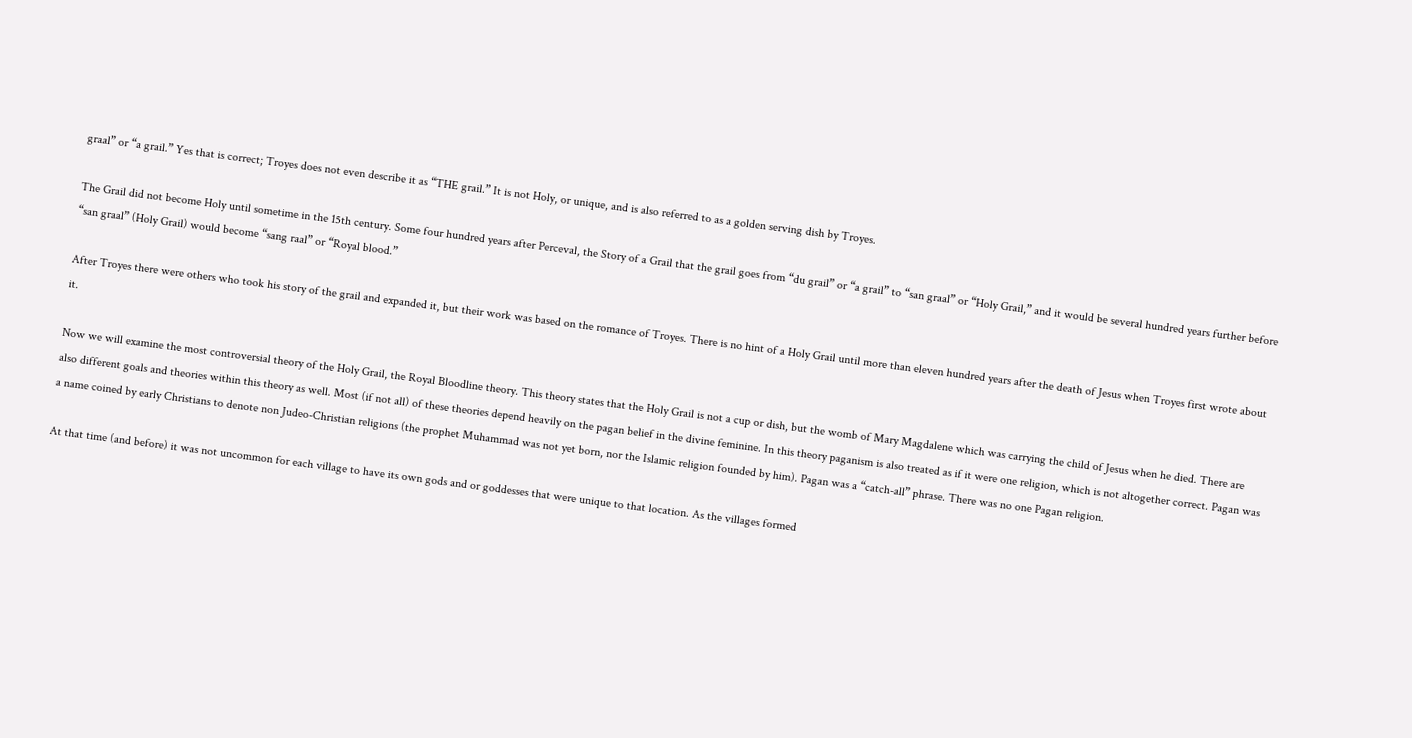graal” or “a grail.” Yes that is correct; Troyes does not even describe it as “THE grail.” It is not Holy, or unique, and is also referred to as a golden serving dish by Troyes.

The Grail did not become Holy until sometime in the 15th century. Some four hundred years after Perceval, the Story of a Grail that the grail goes from “du grail” or “a grail” to “san graal” or “Holy Grail,” and it would be several hundred years further before “san graal” (Holy Grail) would become “sang raal” or “Royal blood.”

After Troyes there were others who took his story of the grail and expanded it, but their work was based on the romance of Troyes. There is no hint of a Holy Grail until more than eleven hundred years after the death of Jesus when Troyes first wrote about it.

Now we will examine the most controversial theory of the Holy Grail, the Royal Bloodline theory. This theory states that the Holy Grail is not a cup or dish, but the womb of Mary Magdalene which was carrying the child of Jesus when he died. There are also different goals and theories within this theory as well. Most (if not all) of these theories depend heavily on the pagan belief in the divine feminine. In this theory paganism is also treated as if it were one religion, which is not altogether correct. Pagan was a name coined by early Christians to denote non Judeo-Christian religions (the prophet Muhammad was not yet born, nor the Islamic religion founded by him). Pagan was a “catch-all” phrase. There was no one Pagan religion.

At that time (and before) it was not uncommon for each village to have its own gods and or goddesses that were unique to that location. As the villages formed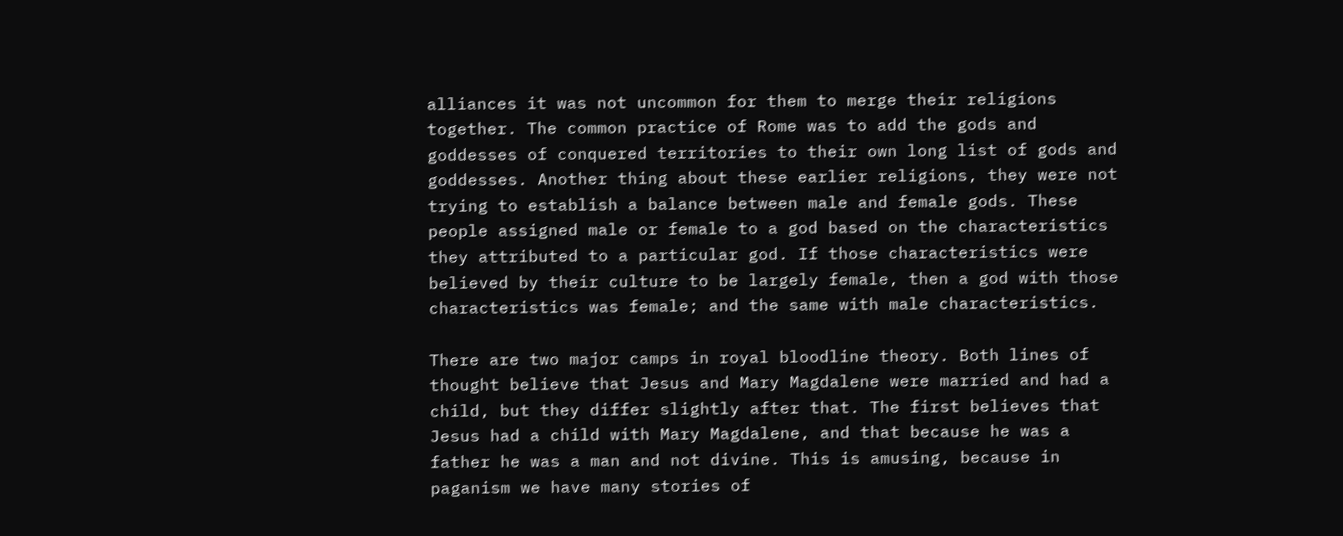alliances it was not uncommon for them to merge their religions together. The common practice of Rome was to add the gods and goddesses of conquered territories to their own long list of gods and goddesses. Another thing about these earlier religions, they were not trying to establish a balance between male and female gods. These people assigned male or female to a god based on the characteristics they attributed to a particular god. If those characteristics were believed by their culture to be largely female, then a god with those characteristics was female; and the same with male characteristics.

There are two major camps in royal bloodline theory. Both lines of thought believe that Jesus and Mary Magdalene were married and had a child, but they differ slightly after that. The first believes that Jesus had a child with Mary Magdalene, and that because he was a father he was a man and not divine. This is amusing, because in paganism we have many stories of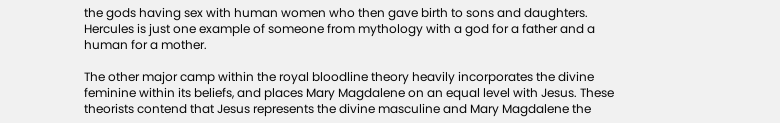the gods having sex with human women who then gave birth to sons and daughters. Hercules is just one example of someone from mythology with a god for a father and a human for a mother.

The other major camp within the royal bloodline theory heavily incorporates the divine feminine within its beliefs, and places Mary Magdalene on an equal level with Jesus. These theorists contend that Jesus represents the divine masculine and Mary Magdalene the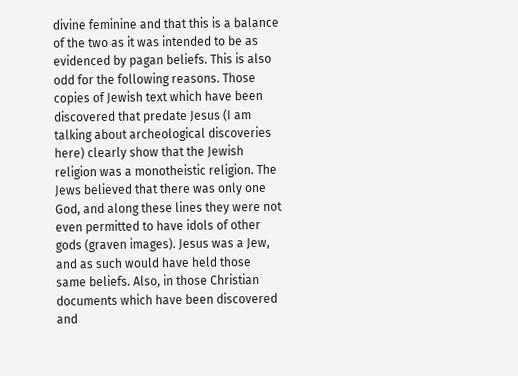divine feminine and that this is a balance of the two as it was intended to be as evidenced by pagan beliefs. This is also odd for the following reasons. Those copies of Jewish text which have been discovered that predate Jesus (I am talking about archeological discoveries here) clearly show that the Jewish religion was a monotheistic religion. The Jews believed that there was only one God, and along these lines they were not even permitted to have idols of other gods (graven images). Jesus was a Jew, and as such would have held those same beliefs. Also, in those Christian documents which have been discovered and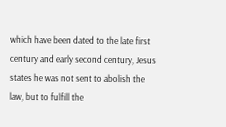which have been dated to the late first century and early second century, Jesus states he was not sent to abolish the law, but to fulfill the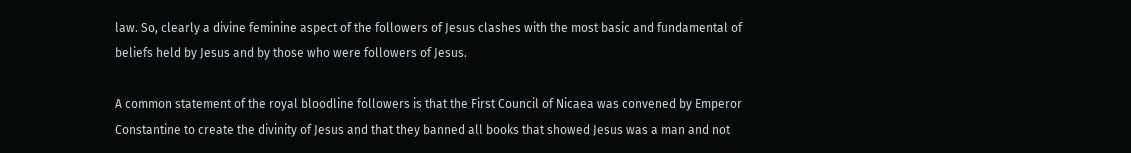law. So, clearly a divine feminine aspect of the followers of Jesus clashes with the most basic and fundamental of beliefs held by Jesus and by those who were followers of Jesus.

A common statement of the royal bloodline followers is that the First Council of Nicaea was convened by Emperor Constantine to create the divinity of Jesus and that they banned all books that showed Jesus was a man and not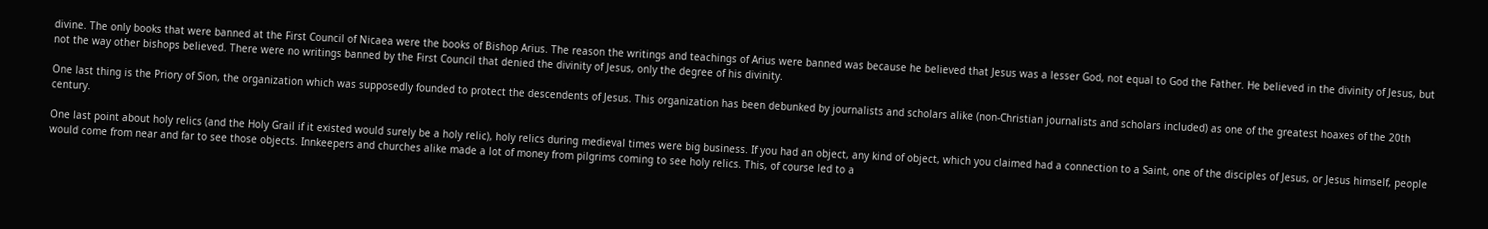divine. The only books that were banned at the First Council of Nicaea were the books of Bishop Arius. The reason the writings and teachings of Arius were banned was because he believed that Jesus was a lesser God, not equal to God the Father. He believed in the divinity of Jesus, but not the way other bishops believed. There were no writings banned by the First Council that denied the divinity of Jesus, only the degree of his divinity.

One last thing is the Priory of Sion, the organization which was supposedly founded to protect the descendents of Jesus. This organization has been debunked by journalists and scholars alike (non-Christian journalists and scholars included) as one of the greatest hoaxes of the 20th century.

One last point about holy relics (and the Holy Grail if it existed would surely be a holy relic), holy relics during medieval times were big business. If you had an object, any kind of object, which you claimed had a connection to a Saint, one of the disciples of Jesus, or Jesus himself, people would come from near and far to see those objects. Innkeepers and churches alike made a lot of money from pilgrims coming to see holy relics. This, of course led to a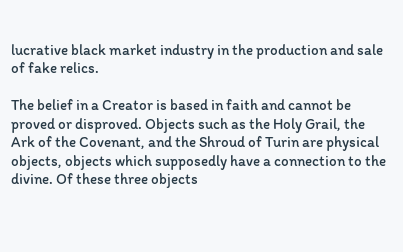lucrative black market industry in the production and sale of fake relics.

The belief in a Creator is based in faith and cannot be proved or disproved. Objects such as the Holy Grail, the Ark of the Covenant, and the Shroud of Turin are physical objects, objects which supposedly have a connection to the divine. Of these three objects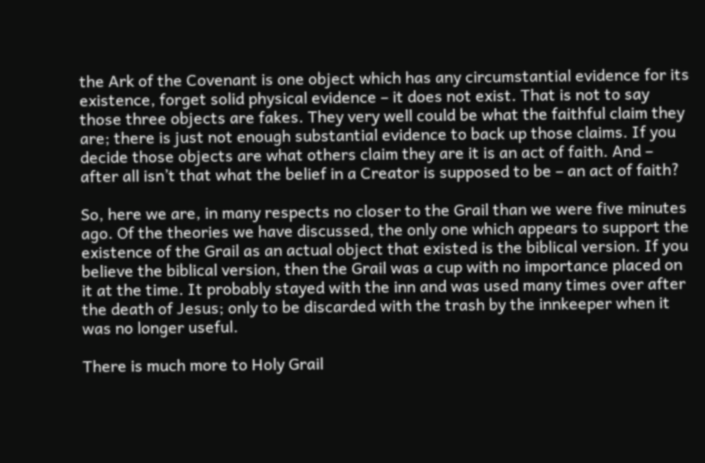the Ark of the Covenant is one object which has any circumstantial evidence for its existence, forget solid physical evidence – it does not exist. That is not to say those three objects are fakes. They very well could be what the faithful claim they are; there is just not enough substantial evidence to back up those claims. If you decide those objects are what others claim they are it is an act of faith. And – after all isn’t that what the belief in a Creator is supposed to be – an act of faith?

So, here we are, in many respects no closer to the Grail than we were five minutes ago. Of the theories we have discussed, the only one which appears to support the existence of the Grail as an actual object that existed is the biblical version. If you believe the biblical version, then the Grail was a cup with no importance placed on it at the time. It probably stayed with the inn and was used many times over after the death of Jesus; only to be discarded with the trash by the innkeeper when it was no longer useful.

There is much more to Holy Grail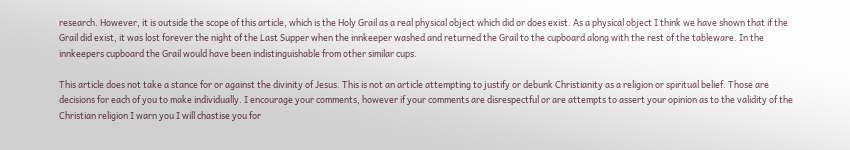research. However, it is outside the scope of this article, which is the Holy Grail as a real physical object which did or does exist. As a physical object I think we have shown that if the Grail did exist, it was lost forever the night of the Last Supper when the innkeeper washed and returned the Grail to the cupboard along with the rest of the tableware. In the innkeepers cupboard the Grail would have been indistinguishable from other similar cups.

This article does not take a stance for or against the divinity of Jesus. This is not an article attempting to justify or debunk Christianity as a religion or spiritual belief. Those are decisions for each of you to make individually. I encourage your comments, however if your comments are disrespectful or are attempts to assert your opinion as to the validity of the Christian religion I warn you I will chastise you for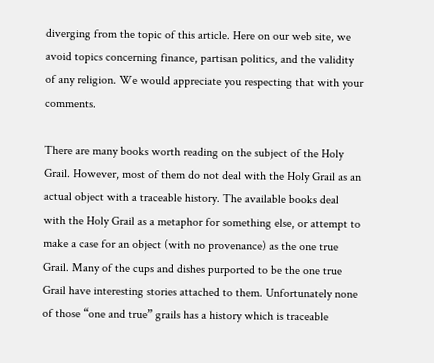diverging from the topic of this article. Here on our web site, we avoid topics concerning finance, partisan politics, and the validity of any religion. We would appreciate you respecting that with your comments.

There are many books worth reading on the subject of the Holy Grail. However, most of them do not deal with the Holy Grail as an actual object with a traceable history. The available books deal with the Holy Grail as a metaphor for something else, or attempt to make a case for an object (with no provenance) as the one true Grail. Many of the cups and dishes purported to be the one true Grail have interesting stories attached to them. Unfortunately none of those “one and true” grails has a history which is traceable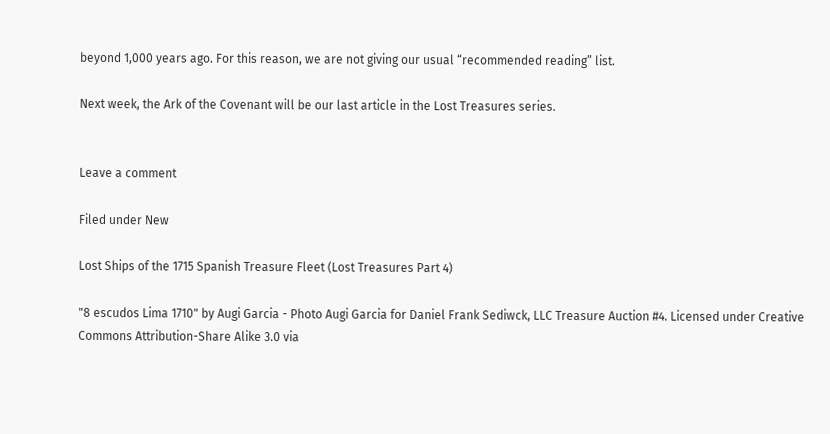beyond 1,000 years ago. For this reason, we are not giving our usual “recommended reading” list.

Next week, the Ark of the Covenant will be our last article in the Lost Treasures series.


Leave a comment

Filed under New

Lost Ships of the 1715 Spanish Treasure Fleet (Lost Treasures Part 4)

"8 escudos Lima 1710" by Augi Garcia - Photo Augi Garcia for Daniel Frank Sediwck, LLC Treasure Auction #4. Licensed under Creative Commons Attribution-Share Alike 3.0 via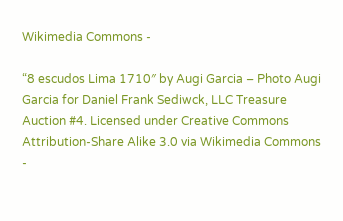Wikimedia Commons -

“8 escudos Lima 1710″ by Augi Garcia – Photo Augi Garcia for Daniel Frank Sediwck, LLC Treasure Auction #4. Licensed under Creative Commons Attribution-Share Alike 3.0 via Wikimedia Commons -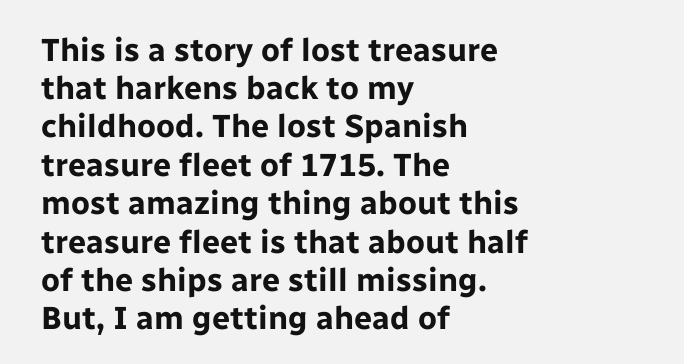This is a story of lost treasure that harkens back to my childhood. The lost Spanish treasure fleet of 1715. The most amazing thing about this treasure fleet is that about half of the ships are still missing. But, I am getting ahead of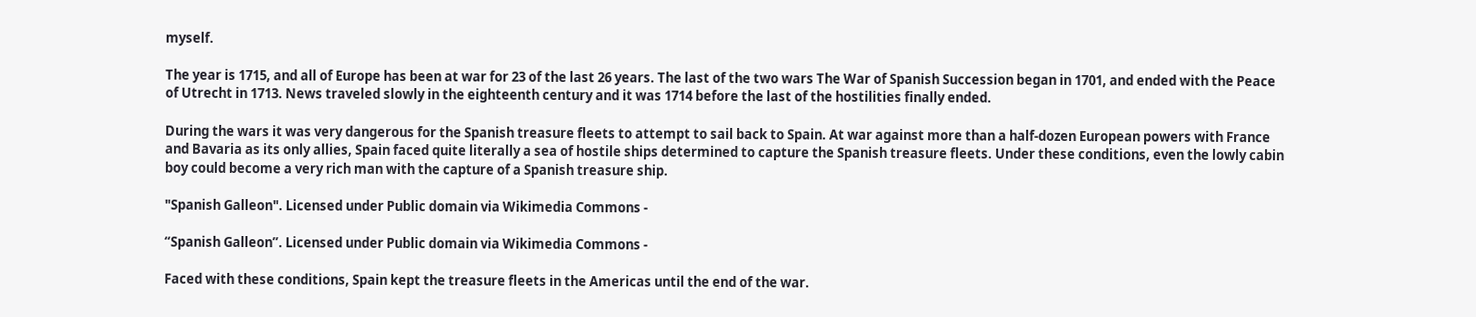myself.

The year is 1715, and all of Europe has been at war for 23 of the last 26 years. The last of the two wars The War of Spanish Succession began in 1701, and ended with the Peace of Utrecht in 1713. News traveled slowly in the eighteenth century and it was 1714 before the last of the hostilities finally ended.

During the wars it was very dangerous for the Spanish treasure fleets to attempt to sail back to Spain. At war against more than a half-dozen European powers with France and Bavaria as its only allies, Spain faced quite literally a sea of hostile ships determined to capture the Spanish treasure fleets. Under these conditions, even the lowly cabin boy could become a very rich man with the capture of a Spanish treasure ship.

"Spanish Galleon". Licensed under Public domain via Wikimedia Commons -

“Spanish Galleon”. Licensed under Public domain via Wikimedia Commons -

Faced with these conditions, Spain kept the treasure fleets in the Americas until the end of the war.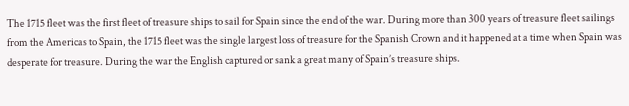The 1715 fleet was the first fleet of treasure ships to sail for Spain since the end of the war. During more than 300 years of treasure fleet sailings from the Americas to Spain, the 1715 fleet was the single largest loss of treasure for the Spanish Crown and it happened at a time when Spain was desperate for treasure. During the war the English captured or sank a great many of Spain’s treasure ships.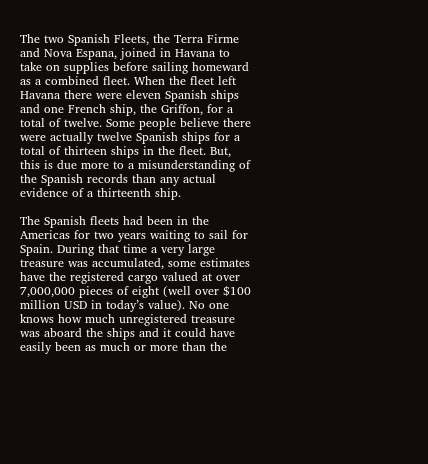The two Spanish Fleets, the Terra Firme and Nova Espana, joined in Havana to take on supplies before sailing homeward as a combined fleet. When the fleet left Havana there were eleven Spanish ships and one French ship, the Griffon, for a total of twelve. Some people believe there were actually twelve Spanish ships for a total of thirteen ships in the fleet. But, this is due more to a misunderstanding of the Spanish records than any actual evidence of a thirteenth ship.

The Spanish fleets had been in the Americas for two years waiting to sail for Spain. During that time a very large treasure was accumulated, some estimates have the registered cargo valued at over 7,000,000 pieces of eight (well over $100 million USD in today’s value). No one knows how much unregistered treasure was aboard the ships and it could have easily been as much or more than the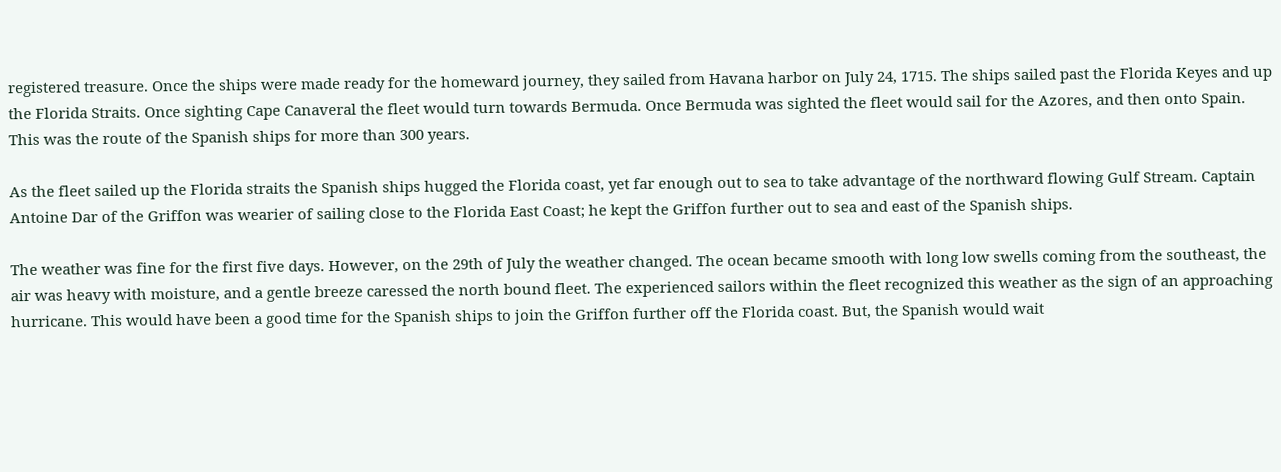registered treasure. Once the ships were made ready for the homeward journey, they sailed from Havana harbor on July 24, 1715. The ships sailed past the Florida Keyes and up the Florida Straits. Once sighting Cape Canaveral the fleet would turn towards Bermuda. Once Bermuda was sighted the fleet would sail for the Azores, and then onto Spain. This was the route of the Spanish ships for more than 300 years.

As the fleet sailed up the Florida straits the Spanish ships hugged the Florida coast, yet far enough out to sea to take advantage of the northward flowing Gulf Stream. Captain Antoine Dar of the Griffon was wearier of sailing close to the Florida East Coast; he kept the Griffon further out to sea and east of the Spanish ships.

The weather was fine for the first five days. However, on the 29th of July the weather changed. The ocean became smooth with long low swells coming from the southeast, the air was heavy with moisture, and a gentle breeze caressed the north bound fleet. The experienced sailors within the fleet recognized this weather as the sign of an approaching hurricane. This would have been a good time for the Spanish ships to join the Griffon further off the Florida coast. But, the Spanish would wait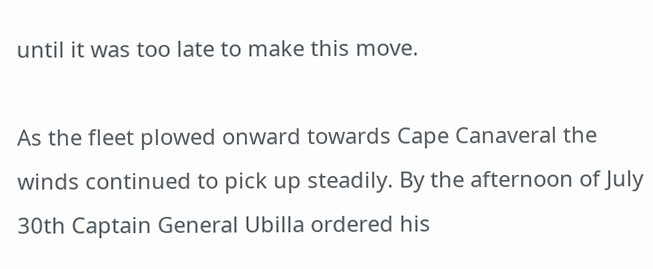until it was too late to make this move.

As the fleet plowed onward towards Cape Canaveral the winds continued to pick up steadily. By the afternoon of July 30th Captain General Ubilla ordered his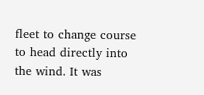fleet to change course to head directly into the wind. It was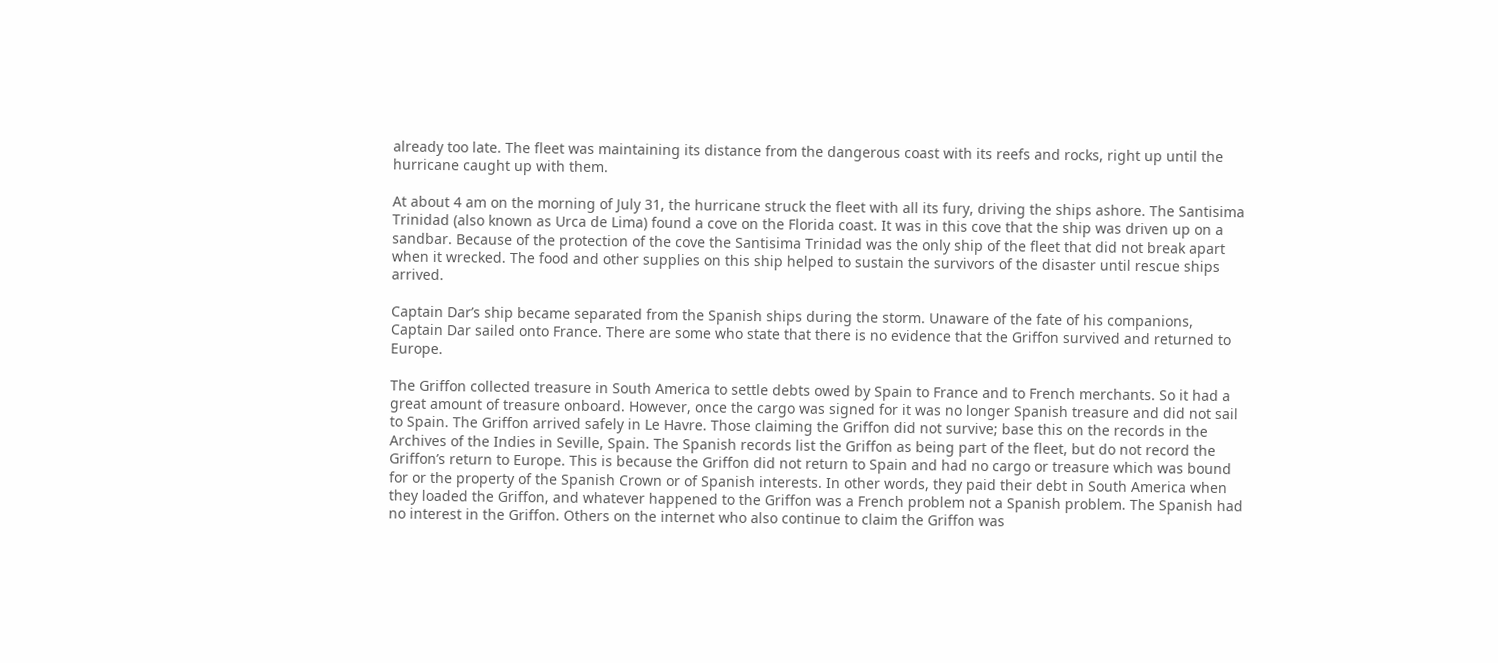already too late. The fleet was maintaining its distance from the dangerous coast with its reefs and rocks, right up until the hurricane caught up with them.

At about 4 am on the morning of July 31, the hurricane struck the fleet with all its fury, driving the ships ashore. The Santisima Trinidad (also known as Urca de Lima) found a cove on the Florida coast. It was in this cove that the ship was driven up on a sandbar. Because of the protection of the cove the Santisima Trinidad was the only ship of the fleet that did not break apart when it wrecked. The food and other supplies on this ship helped to sustain the survivors of the disaster until rescue ships arrived.

Captain Dar’s ship became separated from the Spanish ships during the storm. Unaware of the fate of his companions, Captain Dar sailed onto France. There are some who state that there is no evidence that the Griffon survived and returned to Europe.

The Griffon collected treasure in South America to settle debts owed by Spain to France and to French merchants. So it had a great amount of treasure onboard. However, once the cargo was signed for it was no longer Spanish treasure and did not sail to Spain. The Griffon arrived safely in Le Havre. Those claiming the Griffon did not survive; base this on the records in the Archives of the Indies in Seville, Spain. The Spanish records list the Griffon as being part of the fleet, but do not record the Griffon’s return to Europe. This is because the Griffon did not return to Spain and had no cargo or treasure which was bound for or the property of the Spanish Crown or of Spanish interests. In other words, they paid their debt in South America when they loaded the Griffon, and whatever happened to the Griffon was a French problem not a Spanish problem. The Spanish had no interest in the Griffon. Others on the internet who also continue to claim the Griffon was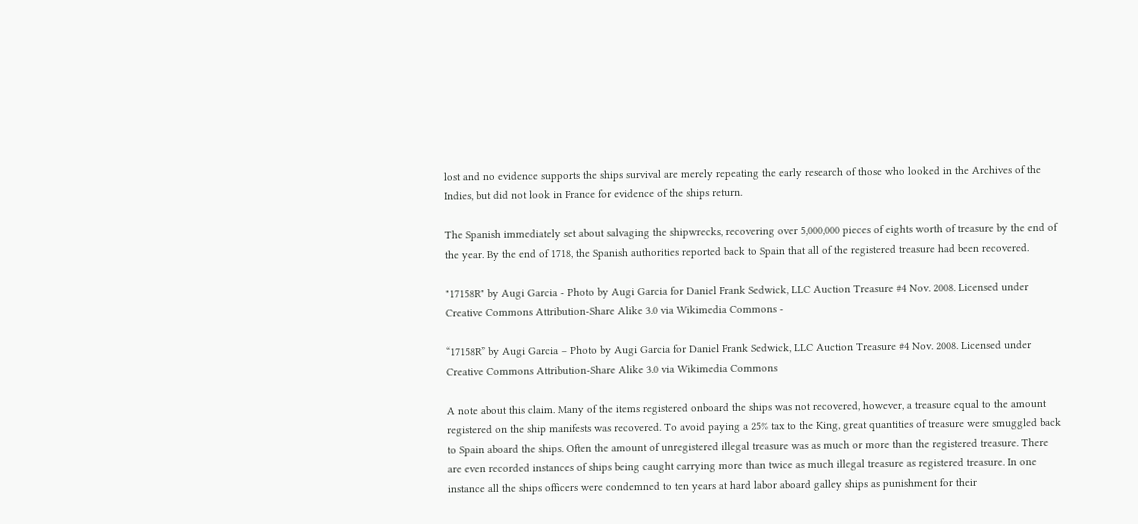lost and no evidence supports the ships survival are merely repeating the early research of those who looked in the Archives of the Indies, but did not look in France for evidence of the ships return.

The Spanish immediately set about salvaging the shipwrecks, recovering over 5,000,000 pieces of eights worth of treasure by the end of the year. By the end of 1718, the Spanish authorities reported back to Spain that all of the registered treasure had been recovered.

"17158R" by Augi Garcia - Photo by Augi Garcia for Daniel Frank Sedwick, LLC Auction Treasure #4 Nov. 2008. Licensed under Creative Commons Attribution-Share Alike 3.0 via Wikimedia Commons -

“17158R” by Augi Garcia – Photo by Augi Garcia for Daniel Frank Sedwick, LLC Auction Treasure #4 Nov. 2008. Licensed under Creative Commons Attribution-Share Alike 3.0 via Wikimedia Commons

A note about this claim. Many of the items registered onboard the ships was not recovered, however, a treasure equal to the amount registered on the ship manifests was recovered. To avoid paying a 25% tax to the King, great quantities of treasure were smuggled back to Spain aboard the ships. Often the amount of unregistered illegal treasure was as much or more than the registered treasure. There are even recorded instances of ships being caught carrying more than twice as much illegal treasure as registered treasure. In one instance all the ships officers were condemned to ten years at hard labor aboard galley ships as punishment for their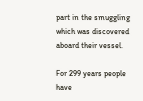part in the smuggling which was discovered aboard their vessel.

For 299 years people have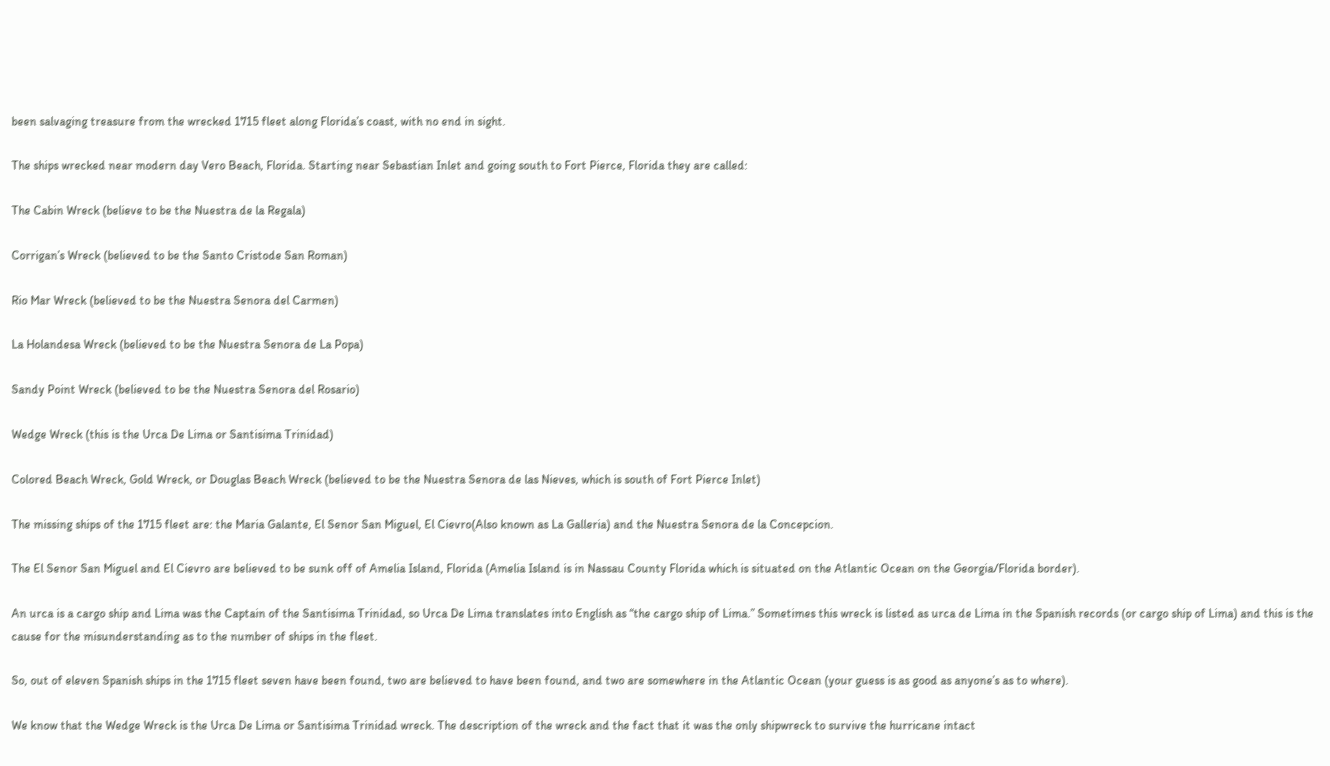been salvaging treasure from the wrecked 1715 fleet along Florida’s coast, with no end in sight.

The ships wrecked near modern day Vero Beach, Florida. Starting near Sebastian Inlet and going south to Fort Pierce, Florida they are called:

The Cabin Wreck (believe to be the Nuestra de la Regala)

Corrigan’s Wreck (believed to be the Santo Cristode San Roman)

Rio Mar Wreck (believed to be the Nuestra Senora del Carmen)

La Holandesa Wreck (believed to be the Nuestra Senora de La Popa)

Sandy Point Wreck (believed to be the Nuestra Senora del Rosario)

Wedge Wreck (this is the Urca De Lima or Santisima Trinidad)

Colored Beach Wreck, Gold Wreck, or Douglas Beach Wreck (believed to be the Nuestra Senora de las Nieves, which is south of Fort Pierce Inlet)

The missing ships of the 1715 fleet are: the Maria Galante, El Senor San Miguel, El Cievro(Also known as La Galleria) and the Nuestra Senora de la Concepcion.

The El Senor San Miguel and El Cievro are believed to be sunk off of Amelia Island, Florida (Amelia Island is in Nassau County Florida which is situated on the Atlantic Ocean on the Georgia/Florida border).

An urca is a cargo ship and Lima was the Captain of the Santisima Trinidad, so Urca De Lima translates into English as “the cargo ship of Lima.” Sometimes this wreck is listed as urca de Lima in the Spanish records (or cargo ship of Lima) and this is the cause for the misunderstanding as to the number of ships in the fleet.

So, out of eleven Spanish ships in the 1715 fleet seven have been found, two are believed to have been found, and two are somewhere in the Atlantic Ocean (your guess is as good as anyone’s as to where).

We know that the Wedge Wreck is the Urca De Lima or Santisima Trinidad wreck. The description of the wreck and the fact that it was the only shipwreck to survive the hurricane intact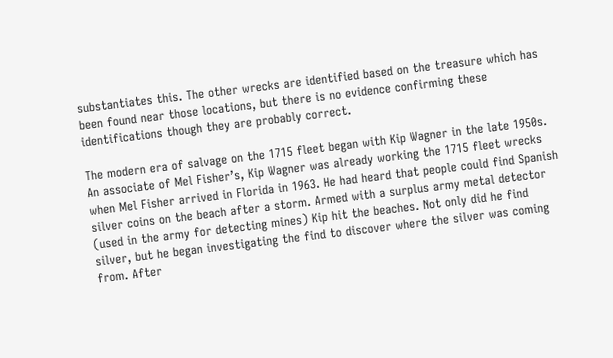substantiates this. The other wrecks are identified based on the treasure which has been found near those locations, but there is no evidence confirming these identifications though they are probably correct.

The modern era of salvage on the 1715 fleet began with Kip Wagner in the late 1950s. An associate of Mel Fisher’s, Kip Wagner was already working the 1715 fleet wrecks when Mel Fisher arrived in Florida in 1963. He had heard that people could find Spanish silver coins on the beach after a storm. Armed with a surplus army metal detector (used in the army for detecting mines) Kip hit the beaches. Not only did he find silver, but he began investigating the find to discover where the silver was coming from. After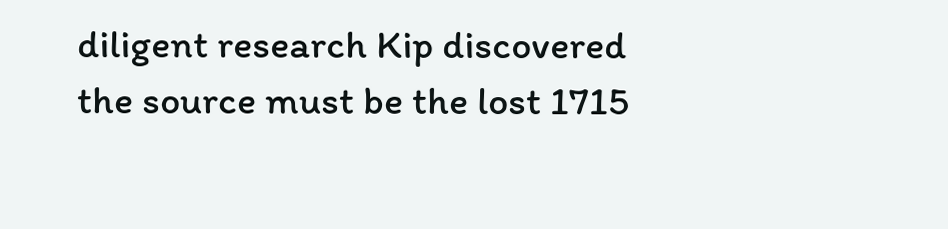diligent research Kip discovered the source must be the lost 1715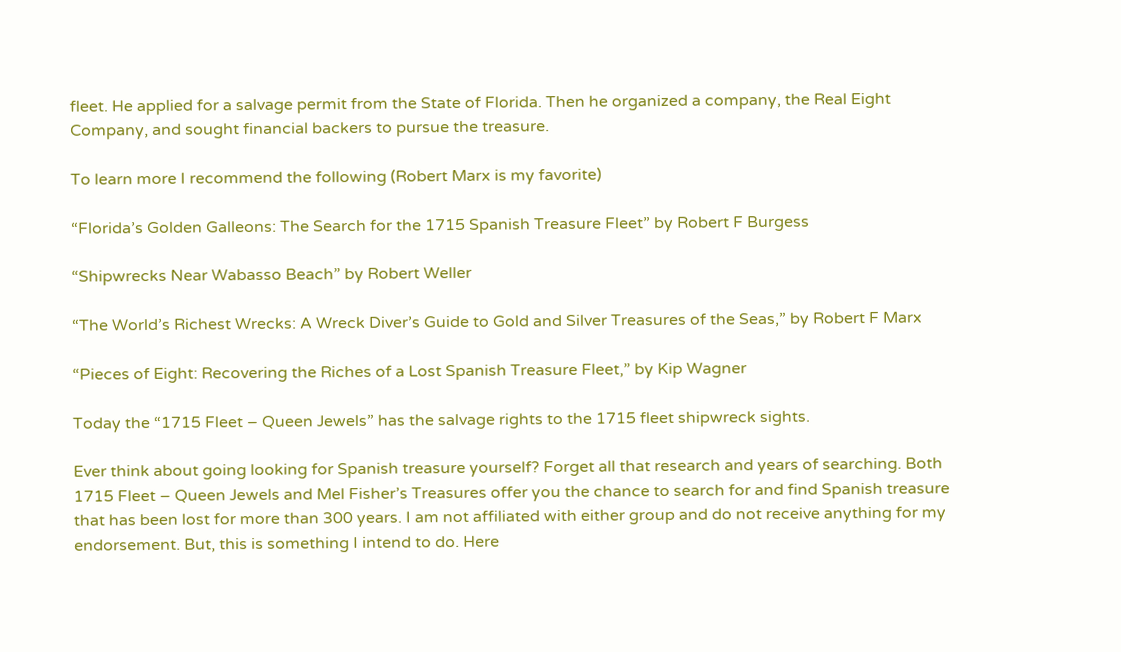fleet. He applied for a salvage permit from the State of Florida. Then he organized a company, the Real Eight Company, and sought financial backers to pursue the treasure.

To learn more I recommend the following (Robert Marx is my favorite)

“Florida’s Golden Galleons: The Search for the 1715 Spanish Treasure Fleet” by Robert F Burgess

“Shipwrecks Near Wabasso Beach” by Robert Weller

“The World’s Richest Wrecks: A Wreck Diver’s Guide to Gold and Silver Treasures of the Seas,” by Robert F Marx

“Pieces of Eight: Recovering the Riches of a Lost Spanish Treasure Fleet,” by Kip Wagner

Today the “1715 Fleet – Queen Jewels” has the salvage rights to the 1715 fleet shipwreck sights.

Ever think about going looking for Spanish treasure yourself? Forget all that research and years of searching. Both 1715 Fleet – Queen Jewels and Mel Fisher’s Treasures offer you the chance to search for and find Spanish treasure that has been lost for more than 300 years. I am not affiliated with either group and do not receive anything for my endorsement. But, this is something I intend to do. Here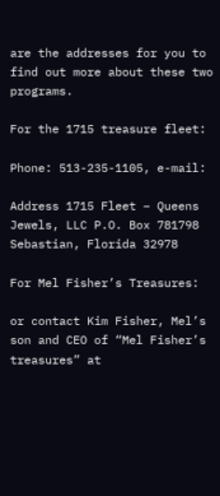are the addresses for you to find out more about these two programs.

For the 1715 treasure fleet:

Phone: 513-235-1105, e-mail:

Address 1715 Fleet – Queens Jewels, LLC P.O. Box 781798 Sebastian, Florida 32978

For Mel Fisher’s Treasures:

or contact Kim Fisher, Mel’s son and CEO of “Mel Fisher’s treasures” at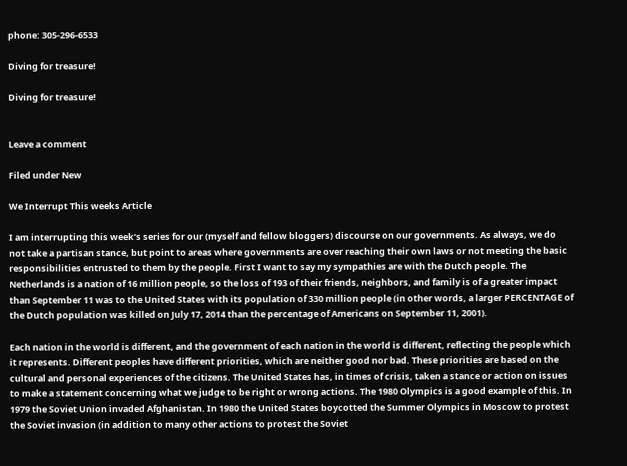phone: 305-296-6533

Diving for treasure!

Diving for treasure!


Leave a comment

Filed under New

We Interrupt This weeks Article

I am interrupting this week’s series for our (myself and fellow bloggers) discourse on our governments. As always, we do not take a partisan stance, but point to areas where governments are over reaching their own laws or not meeting the basic responsibilities entrusted to them by the people. First I want to say my sympathies are with the Dutch people. The Netherlands is a nation of 16 million people, so the loss of 193 of their friends, neighbors, and family is of a greater impact than September 11 was to the United States with its population of 330 million people (in other words, a larger PERCENTAGE of the Dutch population was killed on July 17, 2014 than the percentage of Americans on September 11, 2001).

Each nation in the world is different, and the government of each nation in the world is different, reflecting the people which it represents. Different peoples have different priorities, which are neither good nor bad. These priorities are based on the cultural and personal experiences of the citizens. The United States has, in times of crisis, taken a stance or action on issues to make a statement concerning what we judge to be right or wrong actions. The 1980 Olympics is a good example of this. In 1979 the Soviet Union invaded Afghanistan. In 1980 the United States boycotted the Summer Olympics in Moscow to protest the Soviet invasion (in addition to many other actions to protest the Soviet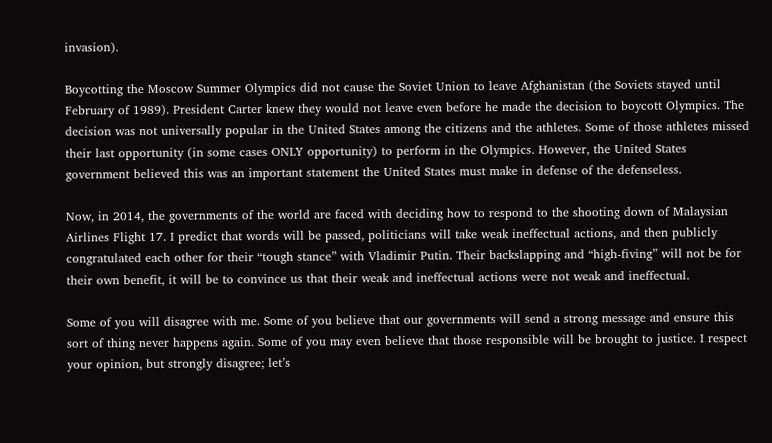invasion).

Boycotting the Moscow Summer Olympics did not cause the Soviet Union to leave Afghanistan (the Soviets stayed until February of 1989). President Carter knew they would not leave even before he made the decision to boycott Olympics. The decision was not universally popular in the United States among the citizens and the athletes. Some of those athletes missed their last opportunity (in some cases ONLY opportunity) to perform in the Olympics. However, the United States government believed this was an important statement the United States must make in defense of the defenseless.

Now, in 2014, the governments of the world are faced with deciding how to respond to the shooting down of Malaysian Airlines Flight 17. I predict that words will be passed, politicians will take weak ineffectual actions, and then publicly congratulated each other for their “tough stance” with Vladimir Putin. Their backslapping and “high-fiving” will not be for their own benefit, it will be to convince us that their weak and ineffectual actions were not weak and ineffectual.

Some of you will disagree with me. Some of you believe that our governments will send a strong message and ensure this sort of thing never happens again. Some of you may even believe that those responsible will be brought to justice. I respect your opinion, but strongly disagree; let’s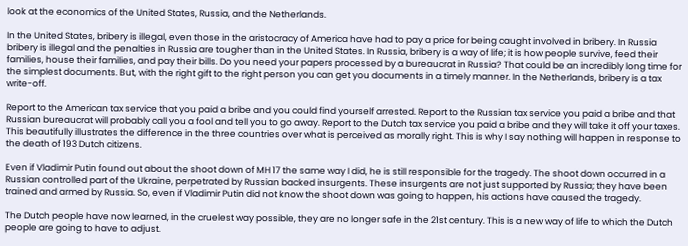look at the economics of the United States, Russia, and the Netherlands.

In the United States, bribery is illegal, even those in the aristocracy of America have had to pay a price for being caught involved in bribery. In Russia bribery is illegal and the penalties in Russia are tougher than in the United States. In Russia, bribery is a way of life; it is how people survive, feed their families, house their families, and pay their bills. Do you need your papers processed by a bureaucrat in Russia? That could be an incredibly long time for the simplest documents. But, with the right gift to the right person you can get you documents in a timely manner. In the Netherlands, bribery is a tax write-off.

Report to the American tax service that you paid a bribe and you could find yourself arrested. Report to the Russian tax service you paid a bribe and that Russian bureaucrat will probably call you a fool and tell you to go away. Report to the Dutch tax service you paid a bribe and they will take it off your taxes. This beautifully illustrates the difference in the three countries over what is perceived as morally right. This is why I say nothing will happen in response to the death of 193 Dutch citizens.

Even if Vladimir Putin found out about the shoot down of MH 17 the same way I did, he is still responsible for the tragedy. The shoot down occurred in a Russian controlled part of the Ukraine, perpetrated by Russian backed insurgents. These insurgents are not just supported by Russia; they have been trained and armed by Russia. So, even if Vladimir Putin did not know the shoot down was going to happen, his actions have caused the tragedy.

The Dutch people have now learned, in the cruelest way possible, they are no longer safe in the 21st century. This is a new way of life to which the Dutch people are going to have to adjust.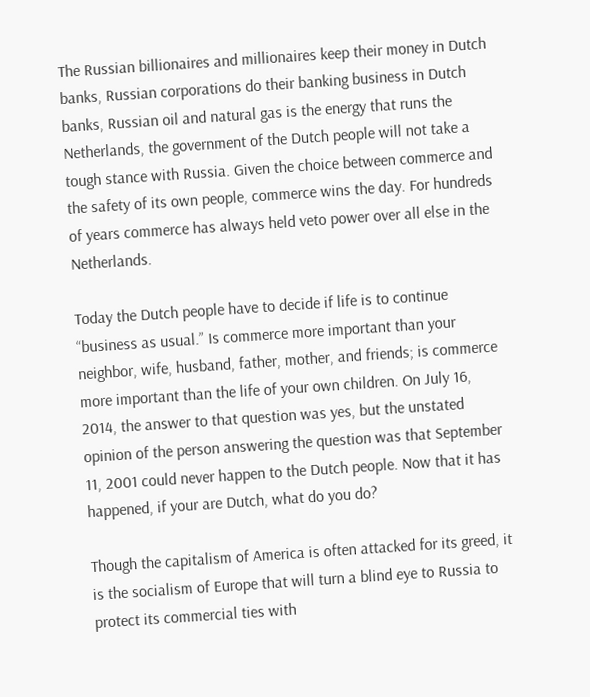The Russian billionaires and millionaires keep their money in Dutch banks, Russian corporations do their banking business in Dutch banks, Russian oil and natural gas is the energy that runs the Netherlands, the government of the Dutch people will not take a tough stance with Russia. Given the choice between commerce and the safety of its own people, commerce wins the day. For hundreds of years commerce has always held veto power over all else in the Netherlands.

Today the Dutch people have to decide if life is to continue “business as usual.” Is commerce more important than your neighbor, wife, husband, father, mother, and friends; is commerce more important than the life of your own children. On July 16, 2014, the answer to that question was yes, but the unstated opinion of the person answering the question was that September 11, 2001 could never happen to the Dutch people. Now that it has happened, if your are Dutch, what do you do?

Though the capitalism of America is often attacked for its greed, it is the socialism of Europe that will turn a blind eye to Russia to protect its commercial ties with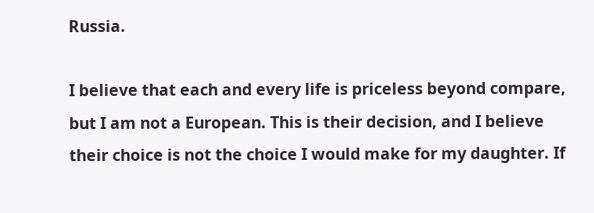Russia.

I believe that each and every life is priceless beyond compare, but I am not a European. This is their decision, and I believe their choice is not the choice I would make for my daughter. If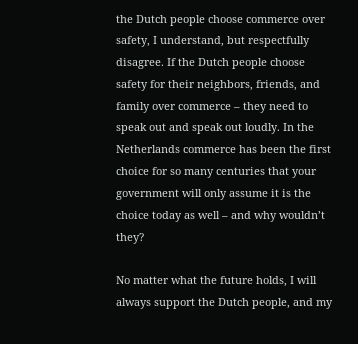the Dutch people choose commerce over safety, I understand, but respectfully disagree. If the Dutch people choose safety for their neighbors, friends, and family over commerce – they need to speak out and speak out loudly. In the Netherlands commerce has been the first choice for so many centuries that your government will only assume it is the choice today as well – and why wouldn’t they?

No matter what the future holds, I will always support the Dutch people, and my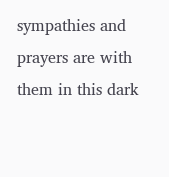sympathies and prayers are with them in this dark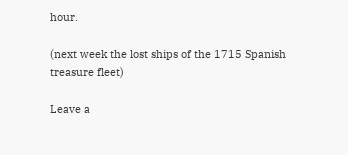hour.

(next week the lost ships of the 1715 Spanish treasure fleet)

Leave a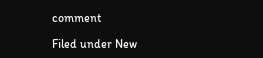comment

Filed under New